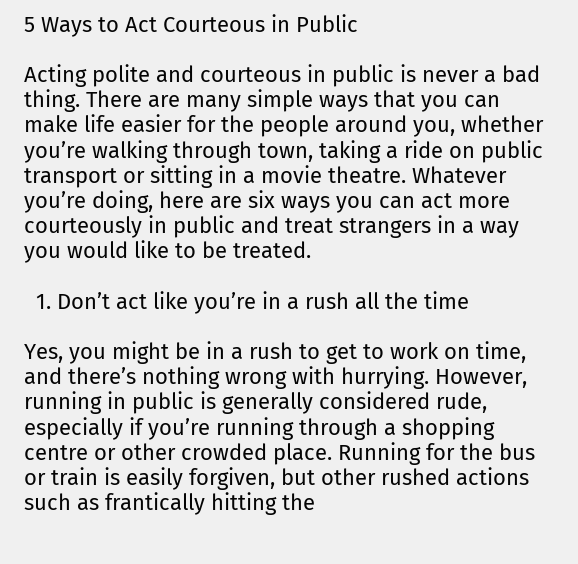5 Ways to Act Courteous in Public

Acting polite and courteous in public is never a bad thing. There are many simple ways that you can make life easier for the people around you, whether you’re walking through town, taking a ride on public transport or sitting in a movie theatre. Whatever you’re doing, here are six ways you can act more courteously in public and treat strangers in a way you would like to be treated.

  1. Don’t act like you’re in a rush all the time

Yes, you might be in a rush to get to work on time, and there’s nothing wrong with hurrying. However, running in public is generally considered rude, especially if you’re running through a shopping centre or other crowded place. Running for the bus or train is easily forgiven, but other rushed actions such as frantically hitting the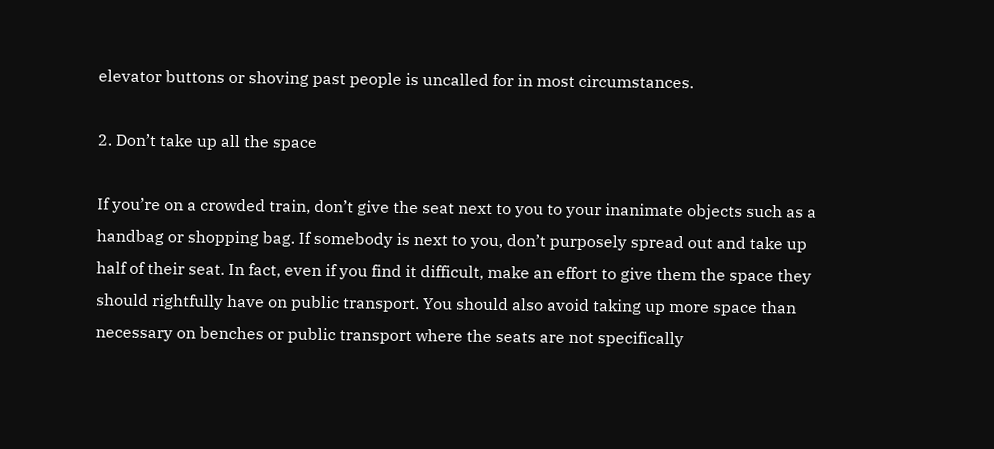elevator buttons or shoving past people is uncalled for in most circumstances.

2. Don’t take up all the space

If you’re on a crowded train, don’t give the seat next to you to your inanimate objects such as a handbag or shopping bag. If somebody is next to you, don’t purposely spread out and take up half of their seat. In fact, even if you find it difficult, make an effort to give them the space they should rightfully have on public transport. You should also avoid taking up more space than necessary on benches or public transport where the seats are not specifically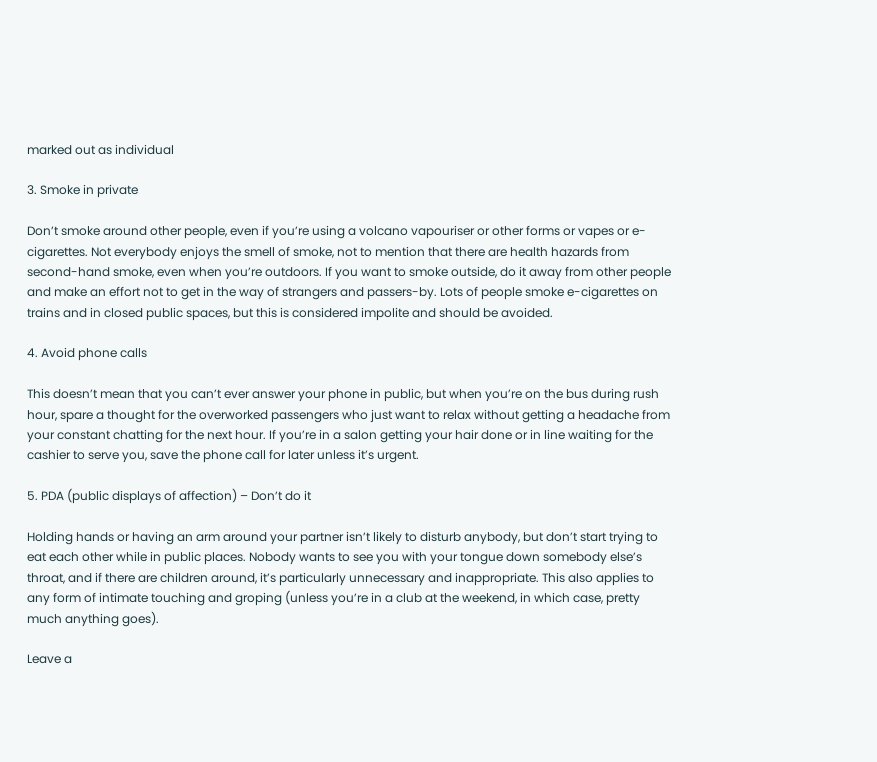marked out as individual

3. Smoke in private

Don’t smoke around other people, even if you’re using a volcano vapouriser or other forms or vapes or e-cigarettes. Not everybody enjoys the smell of smoke, not to mention that there are health hazards from second-hand smoke, even when you’re outdoors. If you want to smoke outside, do it away from other people and make an effort not to get in the way of strangers and passers-by. Lots of people smoke e-cigarettes on trains and in closed public spaces, but this is considered impolite and should be avoided.

4. Avoid phone calls

This doesn’t mean that you can’t ever answer your phone in public, but when you’re on the bus during rush hour, spare a thought for the overworked passengers who just want to relax without getting a headache from your constant chatting for the next hour. If you’re in a salon getting your hair done or in line waiting for the cashier to serve you, save the phone call for later unless it’s urgent.

5. PDA (public displays of affection) – Don’t do it

Holding hands or having an arm around your partner isn’t likely to disturb anybody, but don’t start trying to eat each other while in public places. Nobody wants to see you with your tongue down somebody else’s throat, and if there are children around, it’s particularly unnecessary and inappropriate. This also applies to any form of intimate touching and groping (unless you’re in a club at the weekend, in which case, pretty much anything goes).

Leave a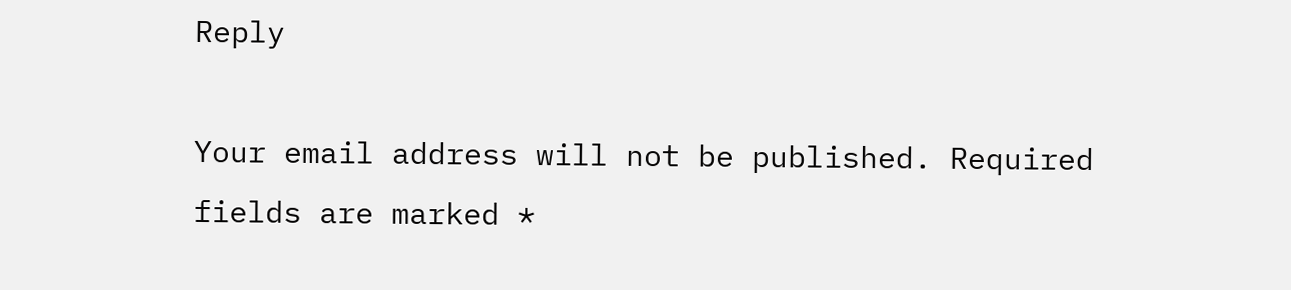Reply

Your email address will not be published. Required fields are marked *